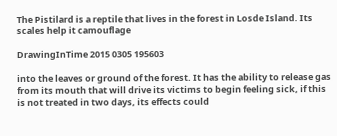The Pistilard is a reptile that lives in the forest in Losde Island. Its scales help it camouflage

DrawingInTime 2015 0305 195603

into the leaves or ground of the forest. It has the ability to release gas from its mouth that will drive its victims to begin feeling sick, if this is not treated in two days, its effects could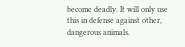become deadly. It will only use this in defense against other, dangerous animals.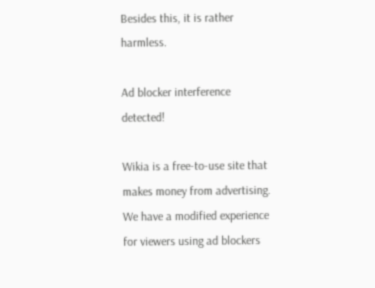Besides this, it is rather harmless.

Ad blocker interference detected!

Wikia is a free-to-use site that makes money from advertising. We have a modified experience for viewers using ad blockers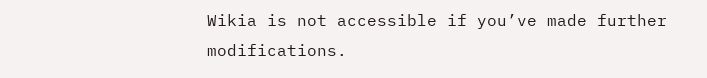Wikia is not accessible if you’ve made further modifications.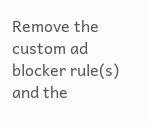Remove the custom ad blocker rule(s) and the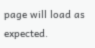page will load as expected.